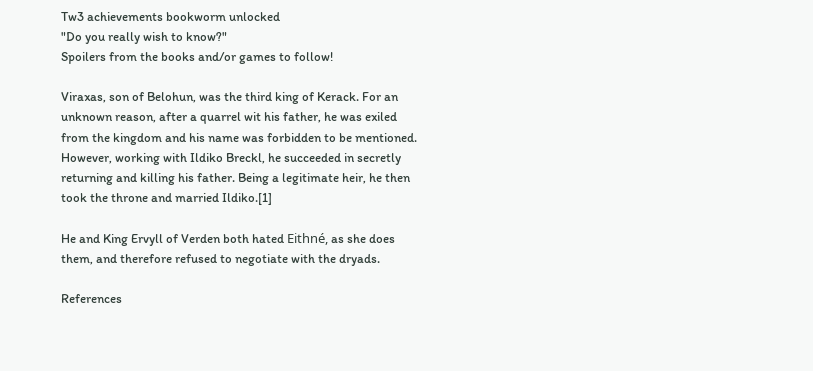Tw3 achievements bookworm unlocked
"Do you really wish to know?"
Spoilers from the books and/or games to follow!

Viraxas, son of Belohun, was the third king of Kerack. For an unknown reason, after a quarrel wit his father, he was exiled from the kingdom and his name was forbidden to be mentioned. However, working with Ildiko Breckl, he succeeded in secretly returning and killing his father. Being a legitimate heir, he then took the throne and married Ildiko.[1]

He and King Ervyll of Verden both hated Eithné, as she does them, and therefore refused to negotiate with the dryads.

References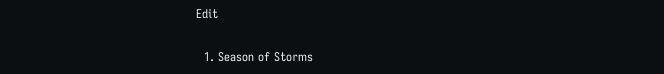Edit

  1. Season of Storms